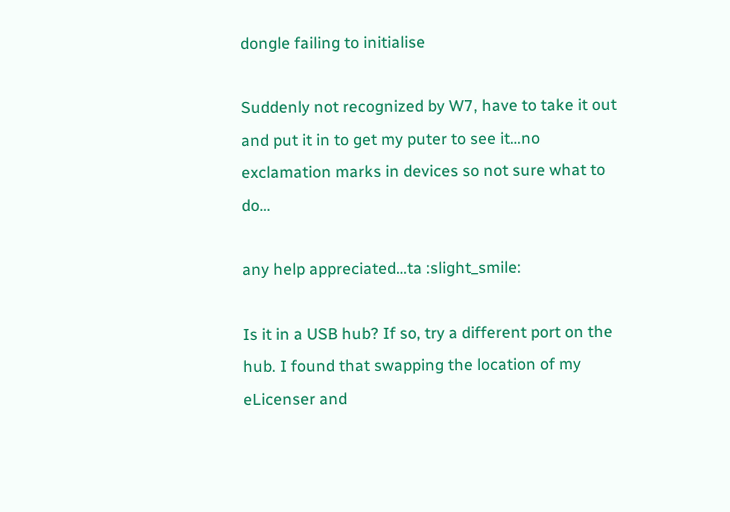dongle failing to initialise

Suddenly not recognized by W7, have to take it out and put it in to get my puter to see it…no exclamation marks in devices so not sure what to do…

any help appreciated…ta :slight_smile:

Is it in a USB hub? If so, try a different port on the hub. I found that swapping the location of my eLicenser and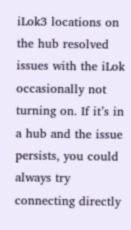iLok3 locations on the hub resolved issues with the iLok occasionally not turning on. If it’s in a hub and the issue persists, you could always try connecting directly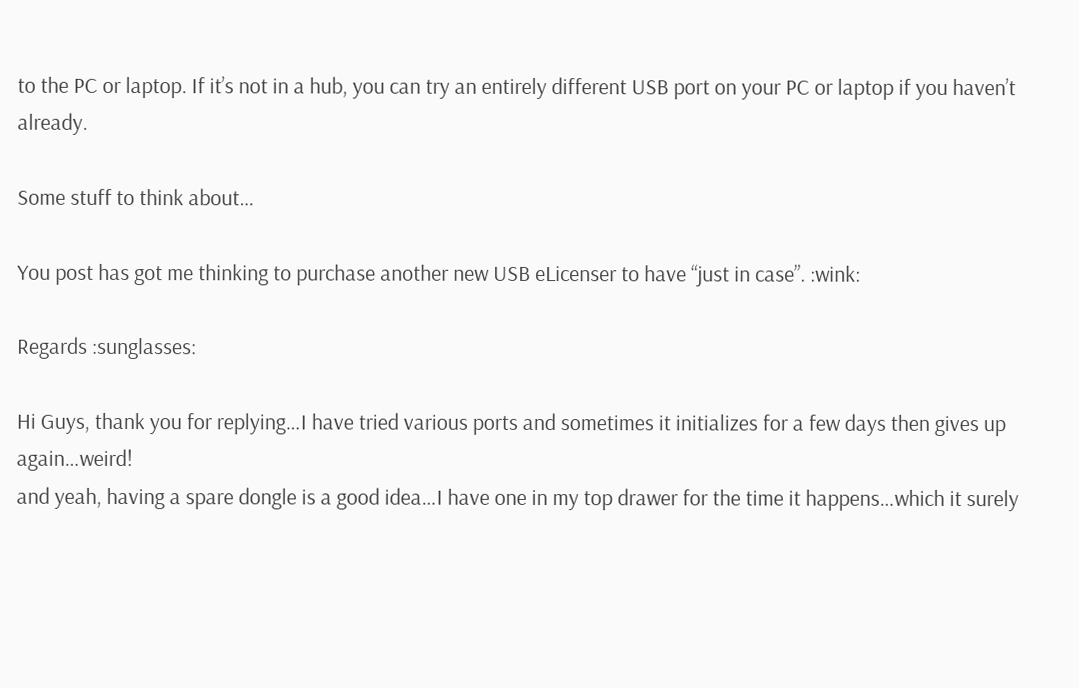to the PC or laptop. If it’s not in a hub, you can try an entirely different USB port on your PC or laptop if you haven’t already.

Some stuff to think about…

You post has got me thinking to purchase another new USB eLicenser to have “just in case”. :wink:

Regards :sunglasses:

Hi Guys, thank you for replying…I have tried various ports and sometimes it initializes for a few days then gives up again…weird!
and yeah, having a spare dongle is a good idea…I have one in my top drawer for the time it happens…which it surely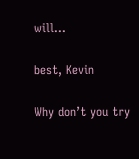will…

best, Kevin

Why don’t you try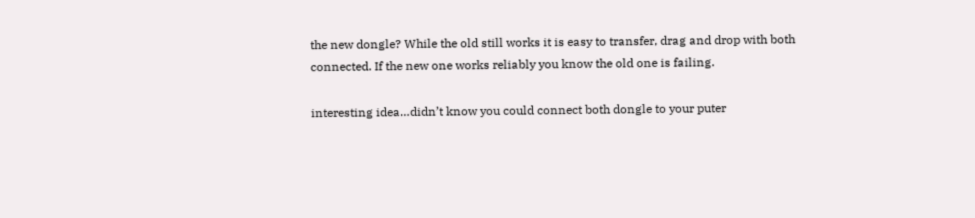the new dongle? While the old still works it is easy to transfer, drag and drop with both connected. If the new one works reliably you know the old one is failing.

interesting idea…didn’t know you could connect both dongle to your puter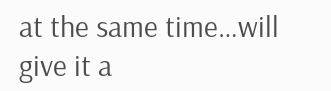at the same time…will give it a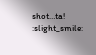shot…ta! :slight_smile: